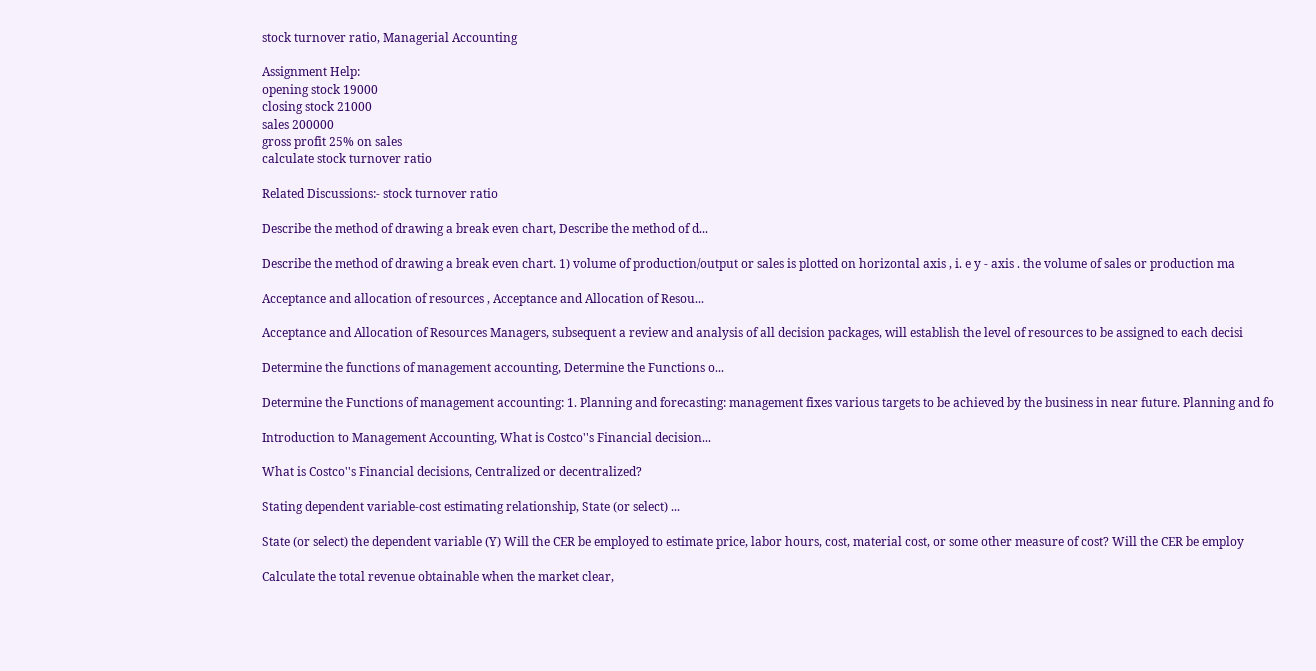stock turnover ratio, Managerial Accounting

Assignment Help:
opening stock 19000
closing stock 21000
sales 200000
gross profit 25% on sales
calculate stock turnover ratio

Related Discussions:- stock turnover ratio

Describe the method of drawing a break even chart, Describe the method of d...

Describe the method of drawing a break even chart. 1) volume of production/output or sales is plotted on horizontal axis , i. e y - axis . the volume of sales or production ma

Acceptance and allocation of resources , Acceptance and Allocation of Resou...

Acceptance and Allocation of Resources Managers, subsequent a review and analysis of all decision packages, will establish the level of resources to be assigned to each decisi

Determine the functions of management accounting, Determine the Functions o...

Determine the Functions of management accounting: 1. Planning and forecasting: management fixes various targets to be achieved by the business in near future. Planning and fo

Introduction to Management Accounting, What is Costco''s Financial decision...

What is Costco''s Financial decisions, Centralized or decentralized?

Stating dependent variable-cost estimating relationship, State (or select) ...

State (or select) the dependent variable (Y) Will the CER be employed to estimate price, labor hours, cost, material cost, or some other measure of cost? Will the CER be employ

Calculate the total revenue obtainable when the market clear,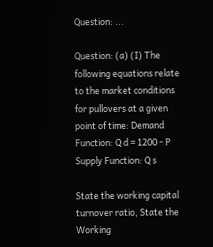Question: ...

Question: (a) (I) The following equations relate to the market conditions for pullovers at a given point of time: Demand Function: Q d = 1200 - P Supply Function: Q s

State the working capital turnover ratio, State the Working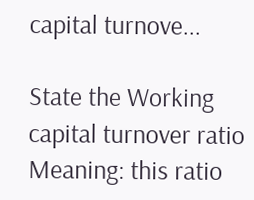capital turnove...

State the Working capital turnover ratio  Meaning: this ratio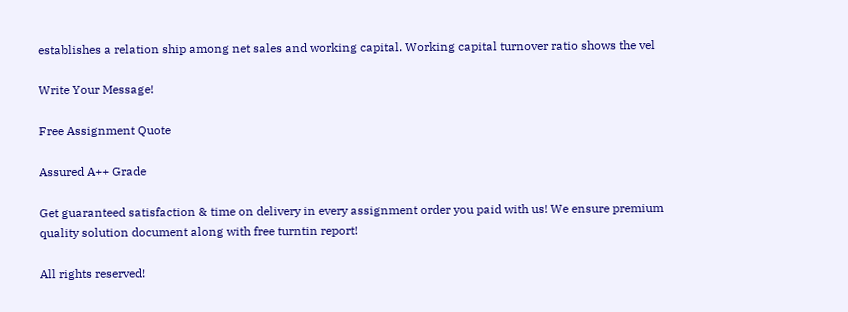establishes a relation ship among net sales and working capital. Working capital turnover ratio shows the vel

Write Your Message!

Free Assignment Quote

Assured A++ Grade

Get guaranteed satisfaction & time on delivery in every assignment order you paid with us! We ensure premium quality solution document along with free turntin report!

All rights reserved!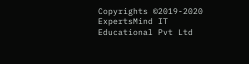Copyrights ©2019-2020 ExpertsMind IT Educational Pvt Ltd